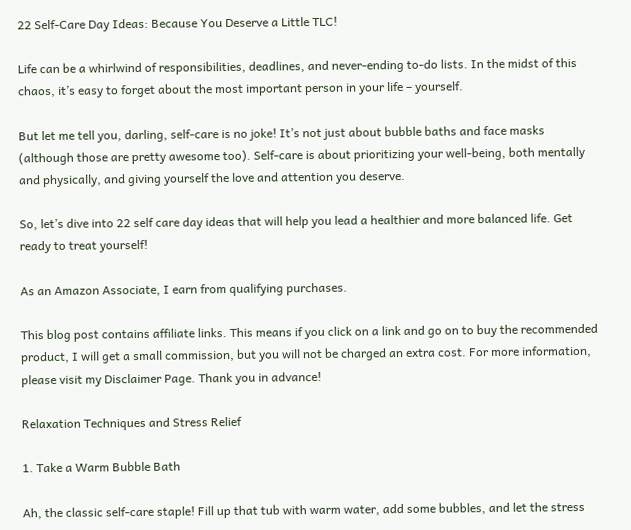22 Self-Care Day Ideas: Because You Deserve a Little TLC!

Life can be a whirlwind of responsibilities, deadlines, and never-ending to-do lists. In the midst of this chaos, it’s easy to forget about the most important person in your life – yourself.

But let me tell you, darling, self-care is no joke! It’s not just about bubble baths and face masks (although those are pretty awesome too). Self-care is about prioritizing your well-being, both mentally and physically, and giving yourself the love and attention you deserve.

So, let’s dive into 22 self care day ideas that will help you lead a healthier and more balanced life. Get ready to treat yourself!

As an Amazon Associate, I earn from qualifying purchases.

This blog post contains affiliate links. This means if you click on a link and go on to buy the recommended product, I will get a small commission, but you will not be charged an extra cost. For more information, please visit my Disclaimer Page. Thank you in advance!

Relaxation Techniques and Stress Relief

1. Take a Warm Bubble Bath

Ah, the classic self-care staple! Fill up that tub with warm water, add some bubbles, and let the stress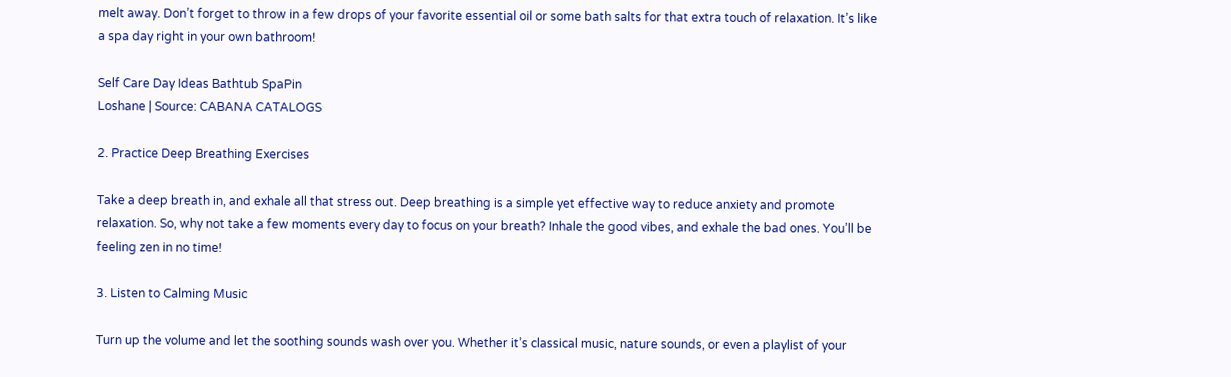melt away. Don’t forget to throw in a few drops of your favorite essential oil or some bath salts for that extra touch of relaxation. It’s like a spa day right in your own bathroom!

Self Care Day Ideas Bathtub SpaPin
Loshane | Source: CABANA CATALOGS

2. Practice Deep Breathing Exercises

Take a deep breath in, and exhale all that stress out. Deep breathing is a simple yet effective way to reduce anxiety and promote relaxation. So, why not take a few moments every day to focus on your breath? Inhale the good vibes, and exhale the bad ones. You’ll be feeling zen in no time!

3. Listen to Calming Music

Turn up the volume and let the soothing sounds wash over you. Whether it’s classical music, nature sounds, or even a playlist of your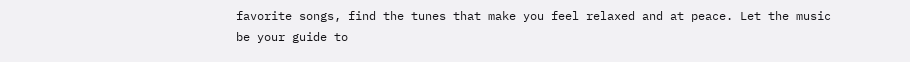favorite songs, find the tunes that make you feel relaxed and at peace. Let the music be your guide to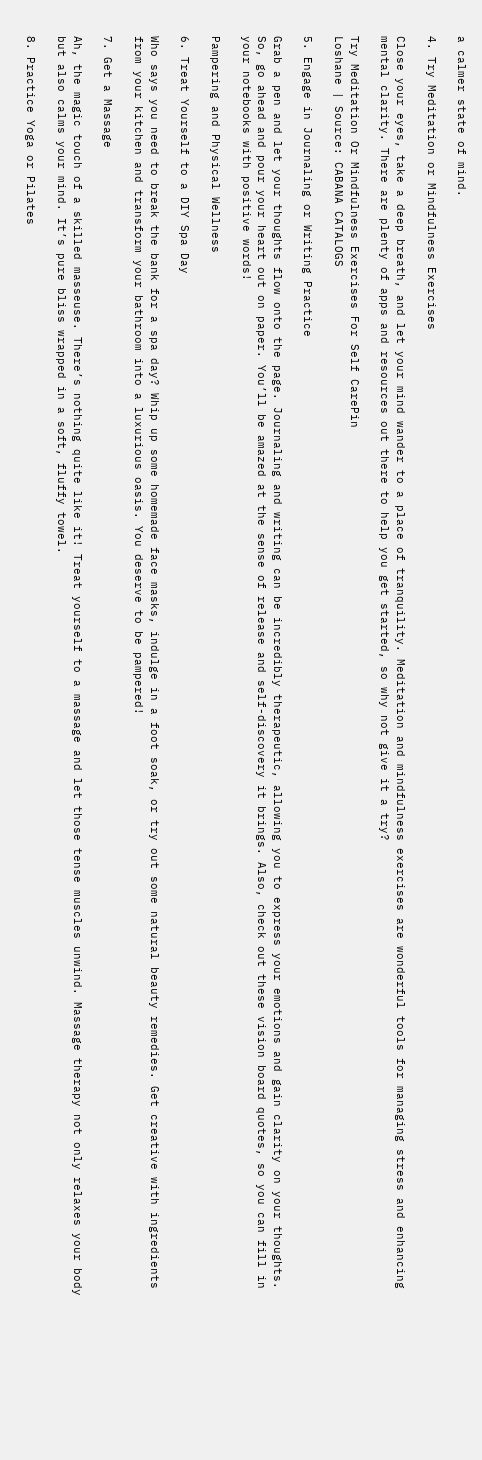a calmer state of mind.

4. Try Meditation or Mindfulness Exercises

Close your eyes, take a deep breath, and let your mind wander to a place of tranquility. Meditation and mindfulness exercises are wonderful tools for managing stress and enhancing mental clarity. There are plenty of apps and resources out there to help you get started, so why not give it a try?

Try Meditation Or Mindfulness Exercises For Self CarePin
Loshane | Source: CABANA CATALOGS

5. Engage in Journaling or Writing Practice

Grab a pen and let your thoughts flow onto the page. Journaling and writing can be incredibly therapeutic, allowing you to express your emotions and gain clarity on your thoughts. So, go ahead and pour your heart out on paper. You’ll be amazed at the sense of release and self-discovery it brings. Also, check out these vision board quotes, so you can fill in your notebooks with positive words!

Pampering and Physical Wellness

6. Treat Yourself to a DIY Spa Day

Who says you need to break the bank for a spa day? Whip up some homemade face masks, indulge in a foot soak, or try out some natural beauty remedies. Get creative with ingredients from your kitchen and transform your bathroom into a luxurious oasis. You deserve to be pampered!

7. Get a Massage

Ah, the magic touch of a skilled masseuse. There’s nothing quite like it! Treat yourself to a massage and let those tense muscles unwind. Massage therapy not only relaxes your body but also calms your mind. It’s pure bliss wrapped in a soft, fluffy towel.

8. Practice Yoga or Pilates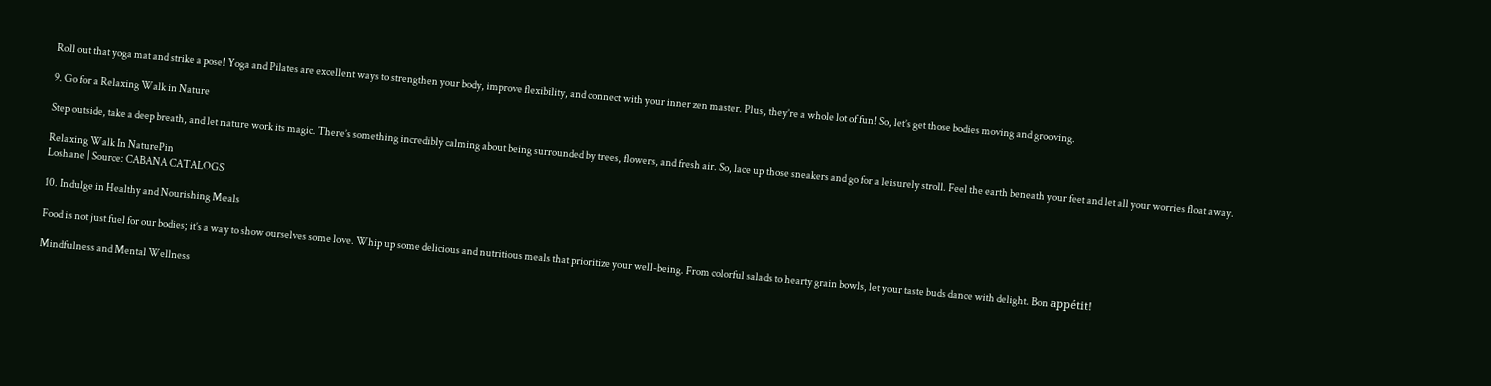Roll out that yoga mat and strike a pose! Yoga and Pilates are excellent ways to strengthen your body, improve flexibility, and connect with your inner zen master. Plus, they’re a whole lot of fun! So, let’s get those bodies moving and grooving.

9. Go for a Relaxing Walk in Nature

Step outside, take a deep breath, and let nature work its magic. There’s something incredibly calming about being surrounded by trees, flowers, and fresh air. So, lace up those sneakers and go for a leisurely stroll. Feel the earth beneath your feet and let all your worries float away.

Relaxing Walk In NaturePin
Loshane | Source: CABANA CATALOGS

10. Indulge in Healthy and Nourishing Meals

Food is not just fuel for our bodies; it’s a way to show ourselves some love. Whip up some delicious and nutritious meals that prioritize your well-being. From colorful salads to hearty grain bowls, let your taste buds dance with delight. Bon appétit!

Mindfulness and Mental Wellness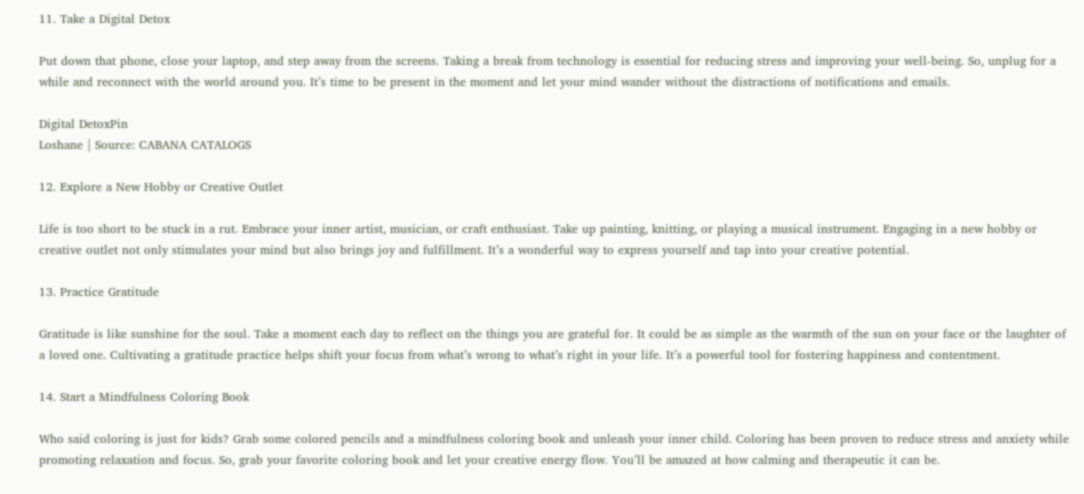11. Take a Digital Detox

Put down that phone, close your laptop, and step away from the screens. Taking a break from technology is essential for reducing stress and improving your well-being. So, unplug for a while and reconnect with the world around you. It’s time to be present in the moment and let your mind wander without the distractions of notifications and emails.

Digital DetoxPin
Loshane | Source: CABANA CATALOGS

12. Explore a New Hobby or Creative Outlet

Life is too short to be stuck in a rut. Embrace your inner artist, musician, or craft enthusiast. Take up painting, knitting, or playing a musical instrument. Engaging in a new hobby or creative outlet not only stimulates your mind but also brings joy and fulfillment. It’s a wonderful way to express yourself and tap into your creative potential.

13. Practice Gratitude

Gratitude is like sunshine for the soul. Take a moment each day to reflect on the things you are grateful for. It could be as simple as the warmth of the sun on your face or the laughter of a loved one. Cultivating a gratitude practice helps shift your focus from what’s wrong to what’s right in your life. It’s a powerful tool for fostering happiness and contentment.

14. Start a Mindfulness Coloring Book

Who said coloring is just for kids? Grab some colored pencils and a mindfulness coloring book and unleash your inner child. Coloring has been proven to reduce stress and anxiety while promoting relaxation and focus. So, grab your favorite coloring book and let your creative energy flow. You’ll be amazed at how calming and therapeutic it can be.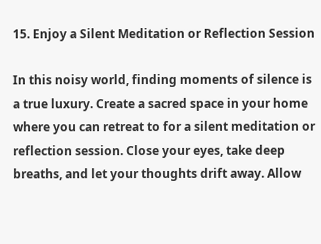15. Enjoy a Silent Meditation or Reflection Session

In this noisy world, finding moments of silence is a true luxury. Create a sacred space in your home where you can retreat to for a silent meditation or reflection session. Close your eyes, take deep breaths, and let your thoughts drift away. Allow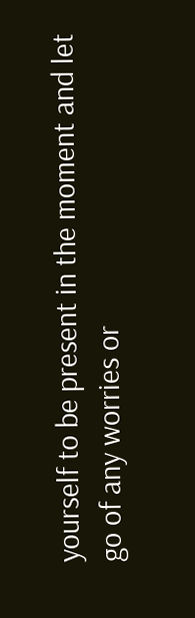yourself to be present in the moment and let go of any worries or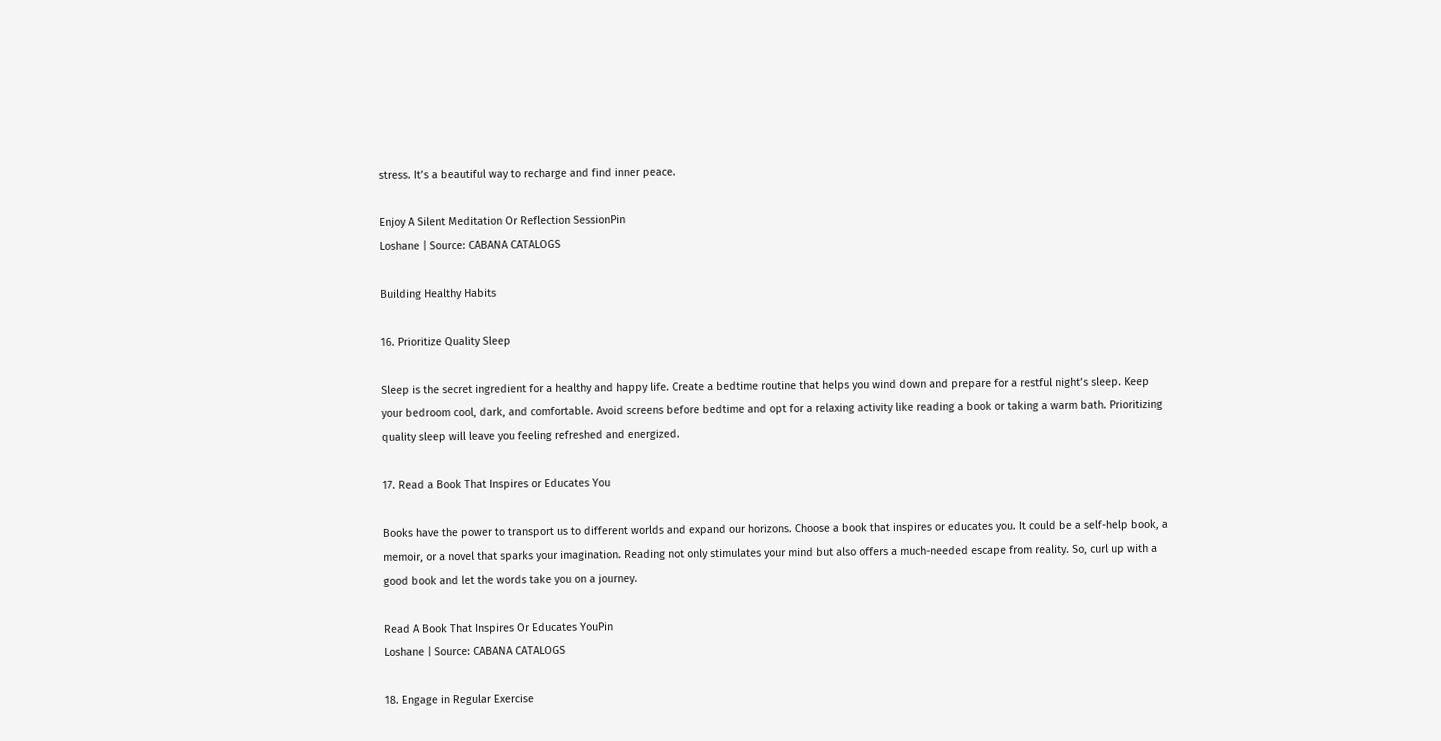stress. It’s a beautiful way to recharge and find inner peace.

Enjoy A Silent Meditation Or Reflection SessionPin
Loshane | Source: CABANA CATALOGS

Building Healthy Habits

16. Prioritize Quality Sleep

Sleep is the secret ingredient for a healthy and happy life. Create a bedtime routine that helps you wind down and prepare for a restful night’s sleep. Keep your bedroom cool, dark, and comfortable. Avoid screens before bedtime and opt for a relaxing activity like reading a book or taking a warm bath. Prioritizing quality sleep will leave you feeling refreshed and energized.

17. Read a Book That Inspires or Educates You

Books have the power to transport us to different worlds and expand our horizons. Choose a book that inspires or educates you. It could be a self-help book, a memoir, or a novel that sparks your imagination. Reading not only stimulates your mind but also offers a much-needed escape from reality. So, curl up with a good book and let the words take you on a journey.

Read A Book That Inspires Or Educates YouPin
Loshane | Source: CABANA CATALOGS

18. Engage in Regular Exercise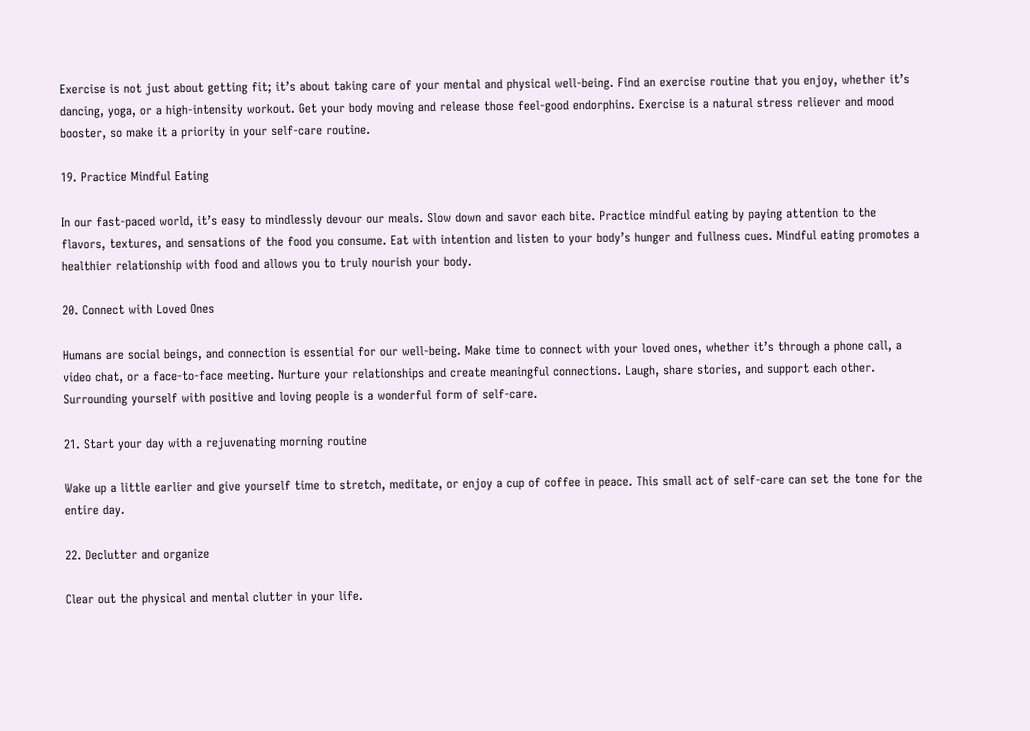Exercise is not just about getting fit; it’s about taking care of your mental and physical well-being. Find an exercise routine that you enjoy, whether it’s dancing, yoga, or a high-intensity workout. Get your body moving and release those feel-good endorphins. Exercise is a natural stress reliever and mood booster, so make it a priority in your self-care routine.

19. Practice Mindful Eating

In our fast-paced world, it’s easy to mindlessly devour our meals. Slow down and savor each bite. Practice mindful eating by paying attention to the flavors, textures, and sensations of the food you consume. Eat with intention and listen to your body’s hunger and fullness cues. Mindful eating promotes a healthier relationship with food and allows you to truly nourish your body.

20. Connect with Loved Ones

Humans are social beings, and connection is essential for our well-being. Make time to connect with your loved ones, whether it’s through a phone call, a video chat, or a face-to-face meeting. Nurture your relationships and create meaningful connections. Laugh, share stories, and support each other. Surrounding yourself with positive and loving people is a wonderful form of self-care.

21. Start your day with a rejuvenating morning routine

Wake up a little earlier and give yourself time to stretch, meditate, or enjoy a cup of coffee in peace. This small act of self-care can set the tone for the entire day.

22. Declutter and organize

Clear out the physical and mental clutter in your life.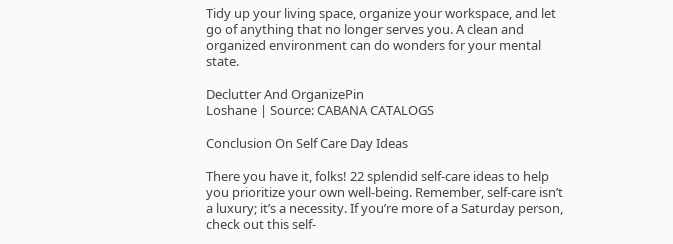Tidy up your living space, organize your workspace, and let go of anything that no longer serves you. A clean and organized environment can do wonders for your mental state.

Declutter And OrganizePin
Loshane | Source: CABANA CATALOGS

Conclusion On Self Care Day Ideas

There you have it, folks! 22 splendid self-care ideas to help you prioritize your own well-being. Remember, self-care isn’t a luxury; it’s a necessity. If you’re more of a Saturday person, check out this self-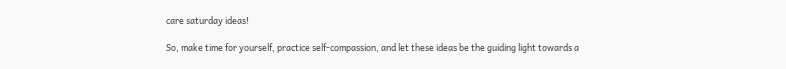care saturday ideas!

So, make time for yourself, practice self-compassion, and let these ideas be the guiding light towards a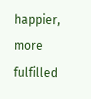happier, more fulfilled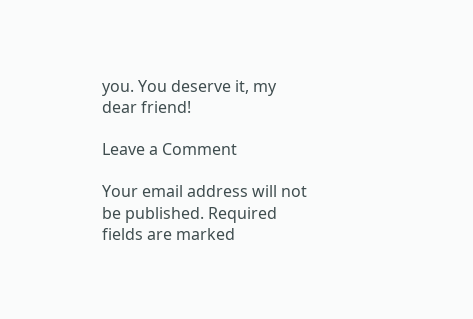you. You deserve it, my dear friend!

Leave a Comment

Your email address will not be published. Required fields are marked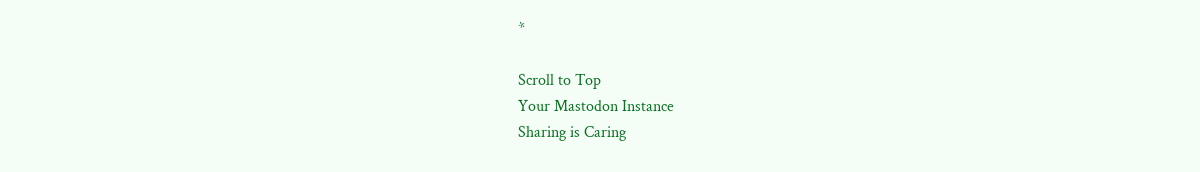*

Scroll to Top
Your Mastodon Instance
Sharing is Caring